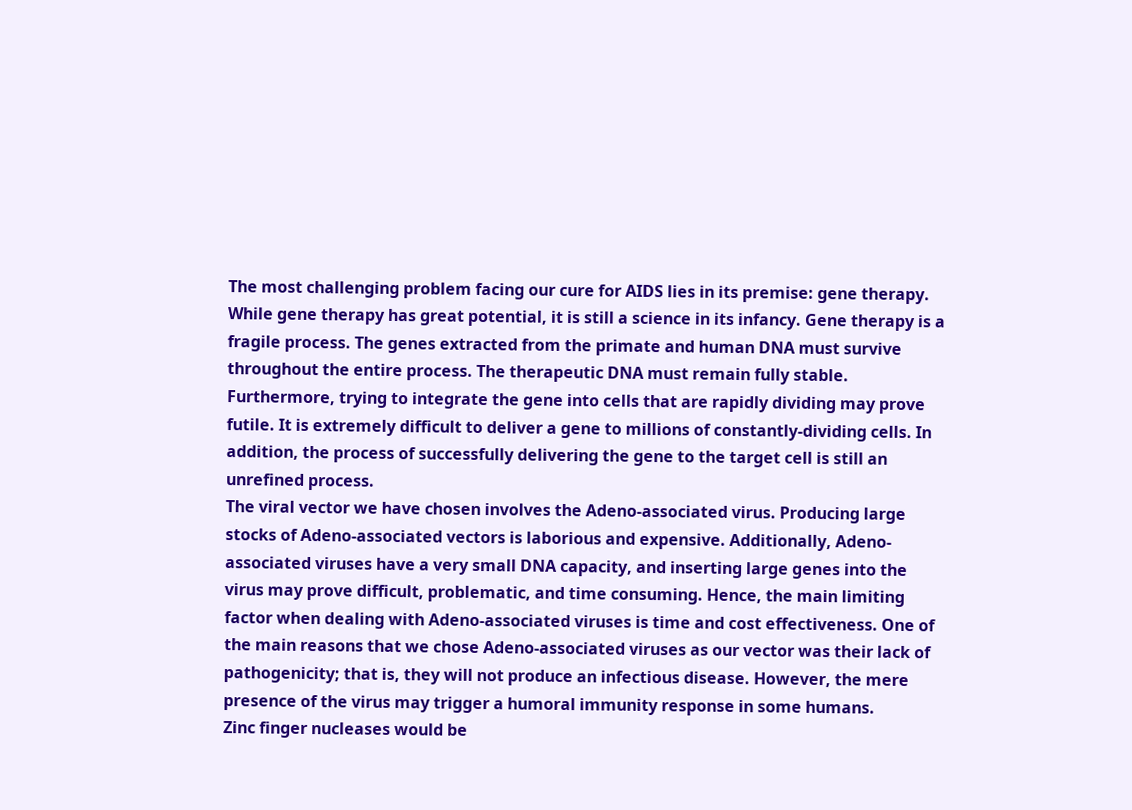The most challenging problem facing our cure for AIDS lies in its premise: gene therapy. While gene therapy has great potential, it is still a science in its infancy. Gene therapy is a fragile process. The genes extracted from the primate and human DNA must survive throughout the entire process. The therapeutic DNA must remain fully stable. Furthermore, trying to integrate the gene into cells that are rapidly dividing may prove futile. It is extremely difficult to deliver a gene to millions of constantly-dividing cells. In addition, the process of successfully delivering the gene to the target cell is still an unrefined process.
The viral vector we have chosen involves the Adeno-associated virus. Producing large stocks of Adeno-associated vectors is laborious and expensive. Additionally, Adeno-associated viruses have a very small DNA capacity, and inserting large genes into the virus may prove difficult, problematic, and time consuming. Hence, the main limiting factor when dealing with Adeno-associated viruses is time and cost effectiveness. One of the main reasons that we chose Adeno-associated viruses as our vector was their lack of pathogenicity; that is, they will not produce an infectious disease. However, the mere presence of the virus may trigger a humoral immunity response in some humans.
Zinc finger nucleases would be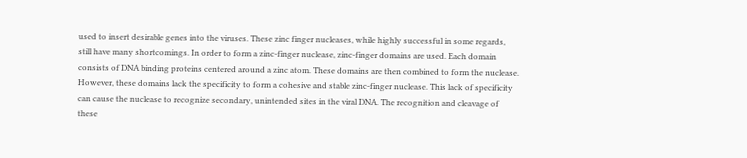used to insert desirable genes into the viruses. These zinc finger nucleases, while highly successful in some regards, still have many shortcomings. In order to form a zinc-finger nuclease, zinc-finger domains are used. Each domain consists of DNA binding proteins centered around a zinc atom. These domains are then combined to form the nuclease. However, these domains lack the specificity to form a cohesive and stable zinc-finger nuclease. This lack of specificity can cause the nuclease to recognize secondary, unintended sites in the viral DNA. The recognition and cleavage of these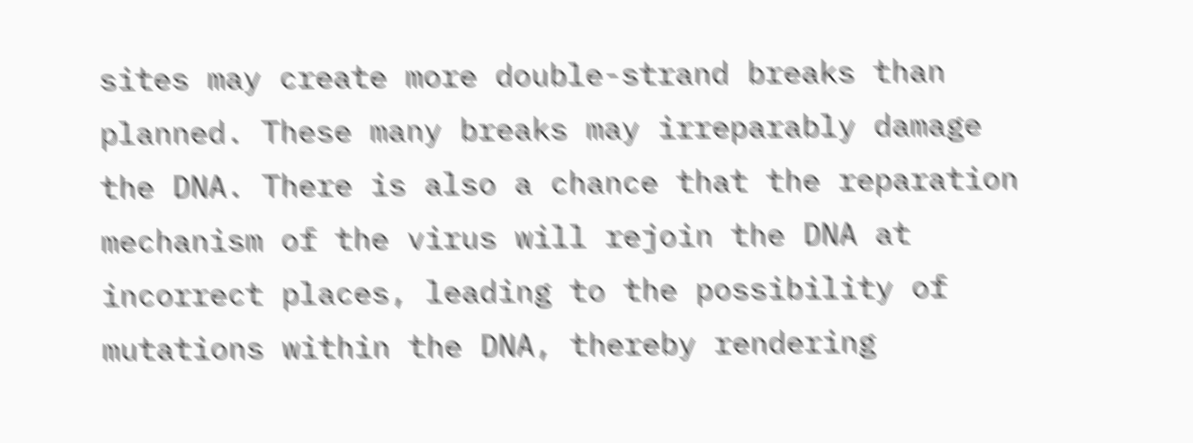sites may create more double-strand breaks than planned. These many breaks may irreparably damage the DNA. There is also a chance that the reparation mechanism of the virus will rejoin the DNA at incorrect places, leading to the possibility of mutations within the DNA, thereby rendering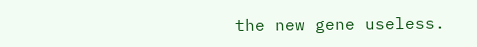the new gene useless.